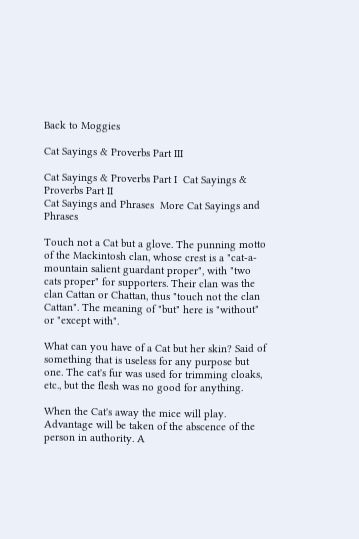Back to Moggies

Cat Sayings & Proverbs Part III

Cat Sayings & Proverbs Part I  Cat Sayings & Proverbs Part II
Cat Sayings and Phrases  More Cat Sayings and Phrases

Touch not a Cat but a glove. The punning motto of the Mackintosh clan, whose crest is a "cat-a-mountain salient guardant proper", with "two cats proper" for supporters. Their clan was the clan Cattan or Chattan, thus "touch not the clan Cattan". The meaning of "but" here is "without" or "except with".

What can you have of a Cat but her skin? Said of something that is useless for any purpose but one. The cat's fur was used for trimming cloaks, etc., but the flesh was no good for anything.

When the Cat's away the mice will play. Advantage will be taken of the abscence of the person in authority. A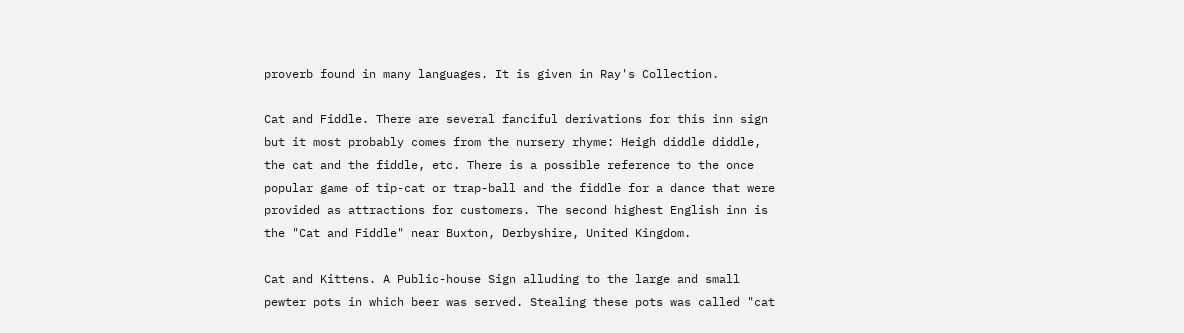proverb found in many languages. It is given in Ray's Collection.

Cat and Fiddle. There are several fanciful derivations for this inn sign but it most probably comes from the nursery rhyme: Heigh diddle diddle, the cat and the fiddle, etc. There is a possible reference to the once popular game of tip-cat or trap-ball and the fiddle for a dance that were provided as attractions for customers. The second highest English inn is the "Cat and Fiddle" near Buxton, Derbyshire, United Kingdom.

Cat and Kittens. A Public-house Sign alluding to the large and small pewter pots in which beer was served. Stealing these pots was called "cat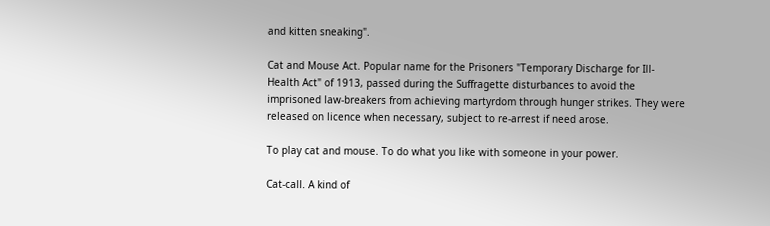and kitten sneaking".

Cat and Mouse Act. Popular name for the Prisoners "Temporary Discharge for Ill-Health Act" of 1913, passed during the Suffragette disturbances to avoid the imprisoned law-breakers from achieving martyrdom through hunger strikes. They were released on licence when necessary, subject to re-arrest if need arose.

To play cat and mouse. To do what you like with someone in your power.

Cat-call. A kind of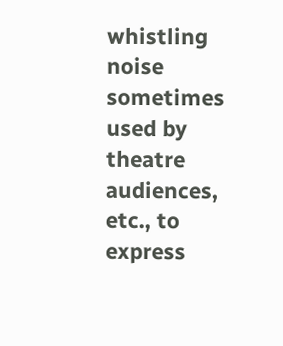whistling noise sometimes used by theatre audiences, etc., to express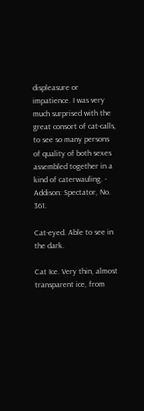displeasure or impatience. I was very much surprised with the great consort of cat-calls, to see so many persons of quality of both sexes assembled together in a kind of caterwauling. - Addison: Spectator, No. 361.

Cat-eyed. Able to see in the dark.

Cat Ice. Very thin, almost transparent ice, from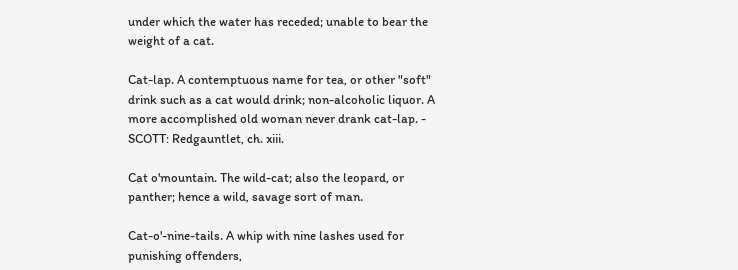under which the water has receded; unable to bear the weight of a cat.

Cat-lap. A contemptuous name for tea, or other "soft" drink such as a cat would drink; non-alcoholic liquor. A more accomplished old woman never drank cat-lap. - SCOTT: Redgauntlet, ch. xiii.

Cat o'mountain. The wild-cat; also the leopard, or panther; hence a wild, savage sort of man.

Cat-o'-nine-tails. A whip with nine lashes used for punishing offenders,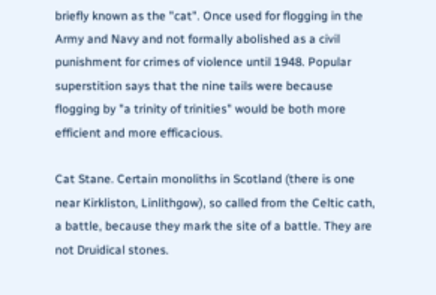briefly known as the "cat". Once used for flogging in the Army and Navy and not formally abolished as a civil punishment for crimes of violence until 1948. Popular superstition says that the nine tails were because flogging by "a trinity of trinities" would be both more efficient and more efficacious.

Cat Stane. Certain monoliths in Scotland (there is one near Kirkliston, Linlithgow), so called from the Celtic cath, a battle, because they mark the site of a battle. They are not Druidical stones.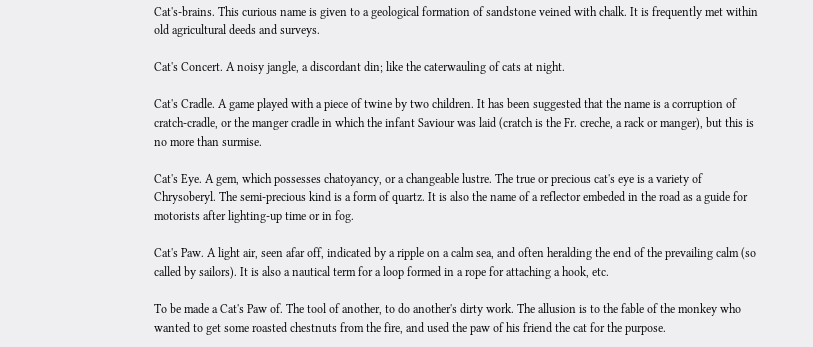Cat's-brains. This curious name is given to a geological formation of sandstone veined with chalk. It is frequently met within old agricultural deeds and surveys.

Cat's Concert. A noisy jangle, a discordant din; like the caterwauling of cats at night.

Cat's Cradle. A game played with a piece of twine by two children. It has been suggested that the name is a corruption of cratch-cradle, or the manger cradle in which the infant Saviour was laid (cratch is the Fr. creche, a rack or manger), but this is no more than surmise.

Cat's Eye. A gem, which possesses chatoyancy, or a changeable lustre. The true or precious cat's eye is a variety of Chrysoberyl. The semi-precious kind is a form of quartz. It is also the name of a reflector embeded in the road as a guide for motorists after lighting-up time or in fog.

Cat's Paw. A light air, seen afar off, indicated by a ripple on a calm sea, and often heralding the end of the prevailing calm (so called by sailors). It is also a nautical term for a loop formed in a rope for attaching a hook, etc.

To be made a Cat's Paw of. The tool of another, to do another's dirty work. The allusion is to the fable of the monkey who wanted to get some roasted chestnuts from the fire, and used the paw of his friend the cat for the purpose.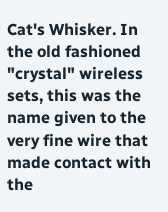Cat's Whisker. In the old fashioned "crystal" wireless sets, this was the name given to the very fine wire that made contact with the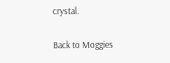crystal.

Back to Moggies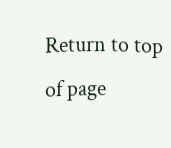Return to top of page